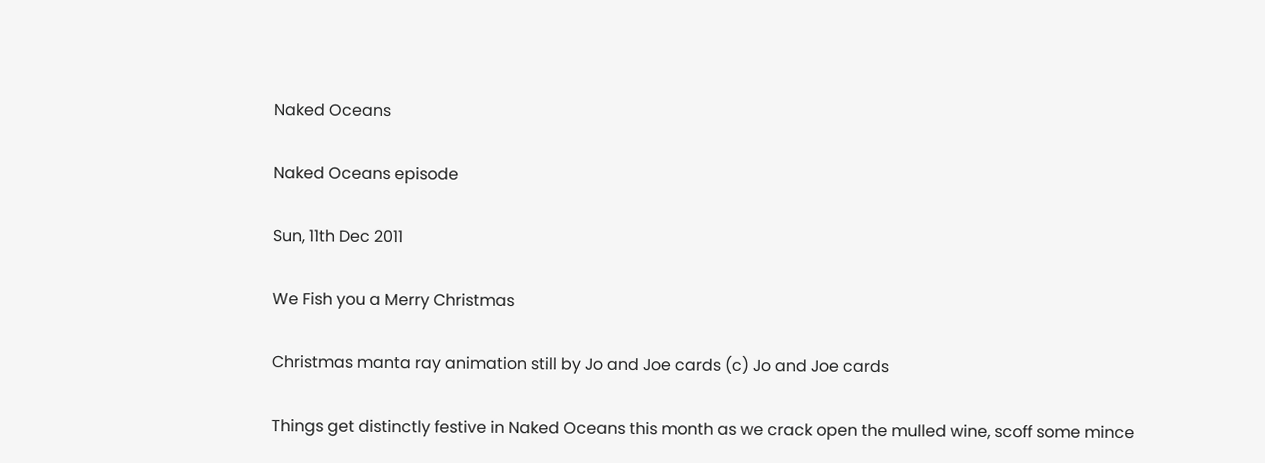Naked Oceans

Naked Oceans episode

Sun, 11th Dec 2011

We Fish you a Merry Christmas

Christmas manta ray animation still by Jo and Joe cards (c) Jo and Joe cards

Things get distinctly festive in Naked Oceans this month as we crack open the mulled wine, scoff some mince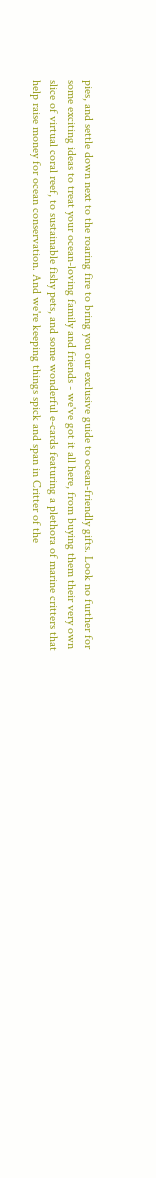pies, and settle down next to the roaring fire to bring you our exclusive guide to ocean-friendly gifts. Look no further for some exciting ideas to treat your ocean-loving family and friends - we've got it all here, from buying them their very own slice of virtual coral reef, to sustainable fishy pets, and some wonderful e-cards featuring a plethora of marine critters that help raise money for ocean conservation. And we're keeping things spick and span in Critter of the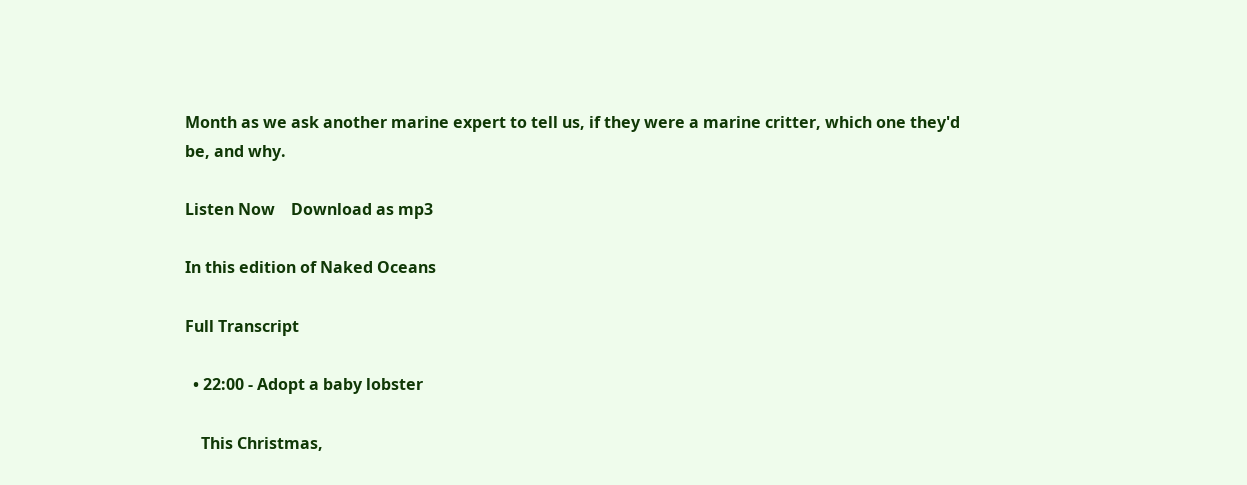Month as we ask another marine expert to tell us, if they were a marine critter, which one they'd be, and why.

Listen Now    Download as mp3

In this edition of Naked Oceans

Full Transcript

  • 22:00 - Adopt a baby lobster

    This Christmas,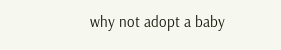why not adopt a baby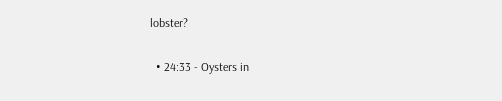lobster?

  • 24:33 - Oysters in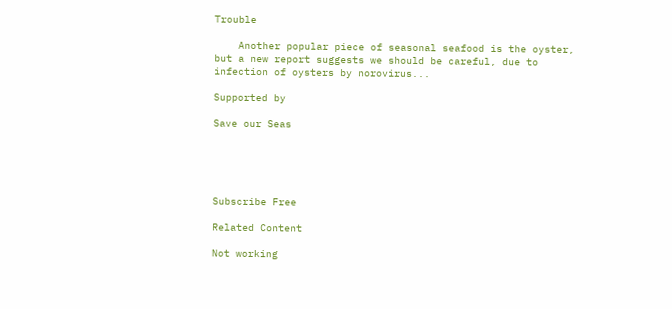Trouble

    Another popular piece of seasonal seafood is the oyster, but a new report suggests we should be careful, due to infection of oysters by norovirus...

Supported by

Save our Seas





Subscribe Free

Related Content

Not working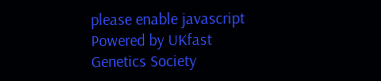please enable javascript
Powered by UKfast
Genetics Society